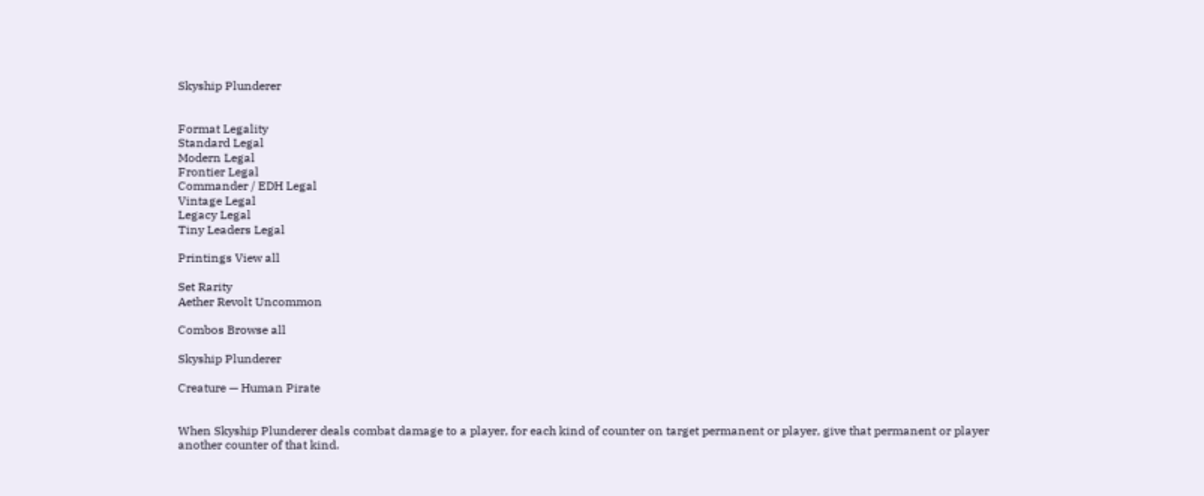Skyship Plunderer


Format Legality
Standard Legal
Modern Legal
Frontier Legal
Commander / EDH Legal
Vintage Legal
Legacy Legal
Tiny Leaders Legal

Printings View all

Set Rarity
Aether Revolt Uncommon

Combos Browse all

Skyship Plunderer

Creature — Human Pirate


When Skyship Plunderer deals combat damage to a player, for each kind of counter on target permanent or player, give that permanent or player another counter of that kind.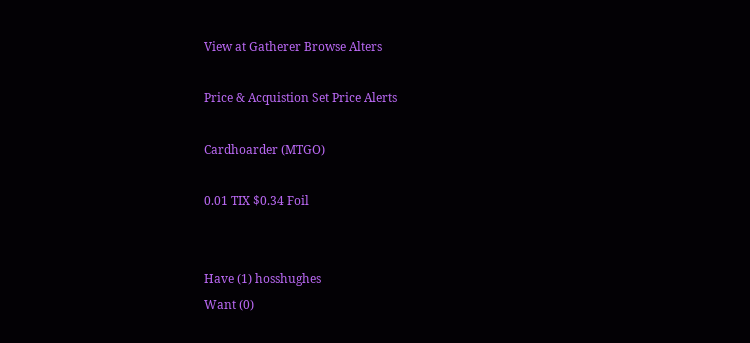View at Gatherer Browse Alters

Price & Acquistion Set Price Alerts

Cardhoarder (MTGO)

0.01 TIX $0.34 Foil


Have (1) hosshughes
Want (0)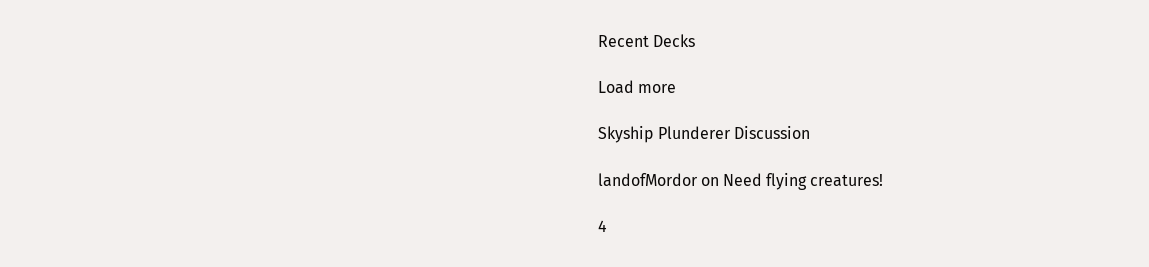Recent Decks

Load more

Skyship Plunderer Discussion

landofMordor on Need flying creatures!

4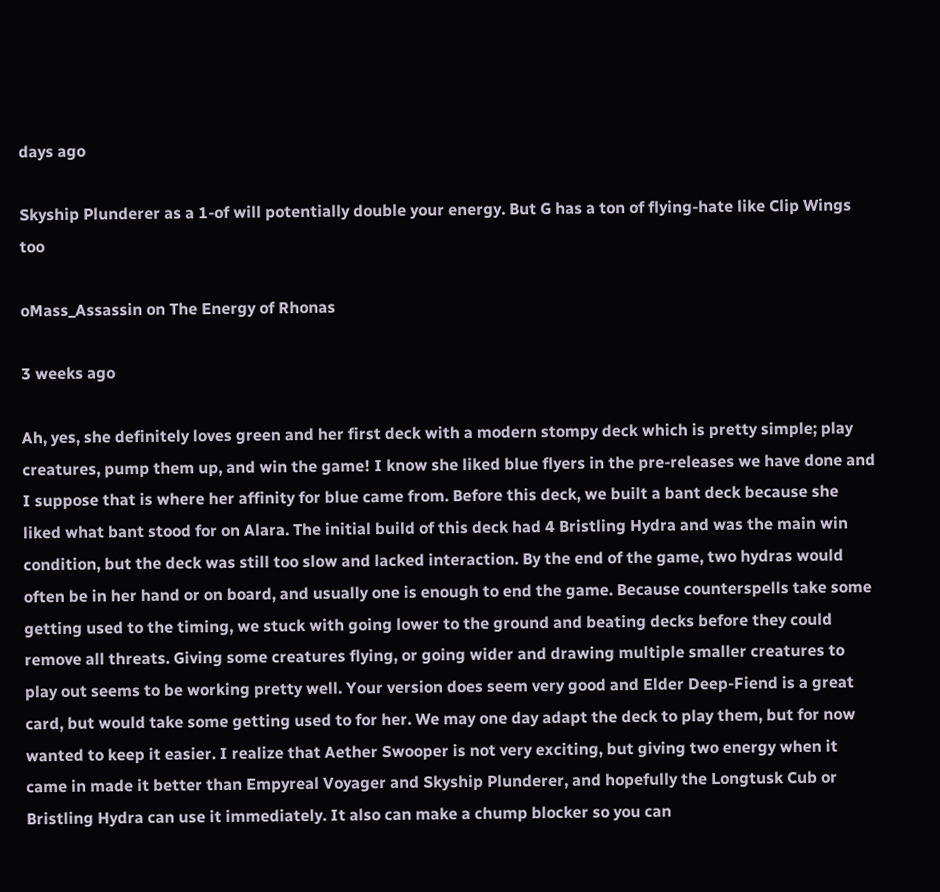days ago

Skyship Plunderer as a 1-of will potentially double your energy. But G has a ton of flying-hate like Clip Wings too

oMass_Assassin on The Energy of Rhonas

3 weeks ago

Ah, yes, she definitely loves green and her first deck with a modern stompy deck which is pretty simple; play creatures, pump them up, and win the game! I know she liked blue flyers in the pre-releases we have done and I suppose that is where her affinity for blue came from. Before this deck, we built a bant deck because she liked what bant stood for on Alara. The initial build of this deck had 4 Bristling Hydra and was the main win condition, but the deck was still too slow and lacked interaction. By the end of the game, two hydras would often be in her hand or on board, and usually one is enough to end the game. Because counterspells take some getting used to the timing, we stuck with going lower to the ground and beating decks before they could remove all threats. Giving some creatures flying, or going wider and drawing multiple smaller creatures to play out seems to be working pretty well. Your version does seem very good and Elder Deep-Fiend is a great card, but would take some getting used to for her. We may one day adapt the deck to play them, but for now wanted to keep it easier. I realize that Aether Swooper is not very exciting, but giving two energy when it came in made it better than Empyreal Voyager and Skyship Plunderer, and hopefully the Longtusk Cub or Bristling Hydra can use it immediately. It also can make a chump blocker so you can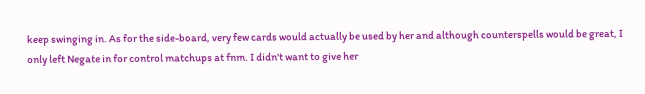keep swinging in. As for the side-board, very few cards would actually be used by her and although counterspells would be great, I only left Negate in for control matchups at fnm. I didn't want to give her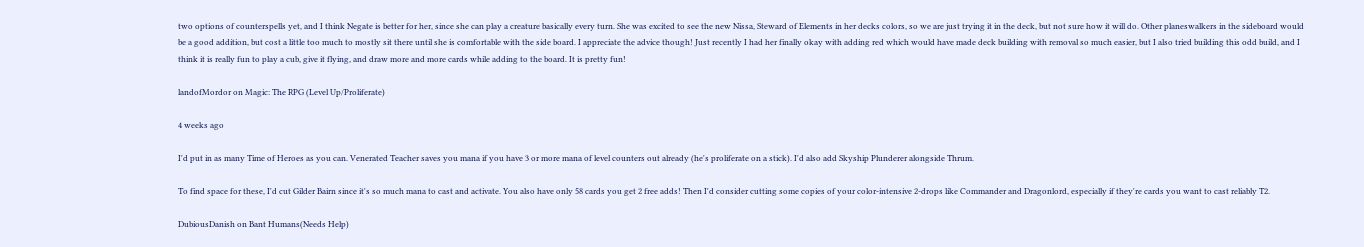two options of counterspells yet, and I think Negate is better for her, since she can play a creature basically every turn. She was excited to see the new Nissa, Steward of Elements in her decks colors, so we are just trying it in the deck, but not sure how it will do. Other planeswalkers in the sideboard would be a good addition, but cost a little too much to mostly sit there until she is comfortable with the side board. I appreciate the advice though! Just recently I had her finally okay with adding red which would have made deck building with removal so much easier, but I also tried building this odd build, and I think it is really fun to play a cub, give it flying, and draw more and more cards while adding to the board. It is pretty fun!

landofMordor on Magic: The RPG (Level Up/Proliferate)

4 weeks ago

I'd put in as many Time of Heroes as you can. Venerated Teacher saves you mana if you have 3 or more mana of level counters out already (he's proliferate on a stick). I'd also add Skyship Plunderer alongside Thrum.

To find space for these, I'd cut Gilder Bairn since it's so much mana to cast and activate. You also have only 58 cards you get 2 free adds! Then I'd consider cutting some copies of your color-intensive 2-drops like Commander and Dragonlord, especially if they're cards you want to cast reliably T2.

DubiousDanish on Bant Humans(Needs Help)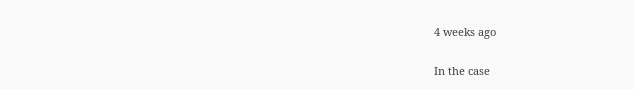4 weeks ago

In the case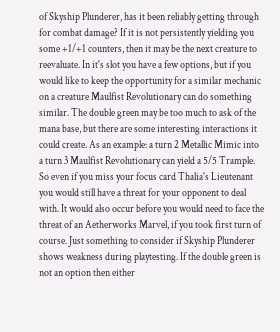of Skyship Plunderer, has it been reliably getting through for combat damage? If it is not persistently yielding you some +1/+1 counters, then it may be the next creature to reevaluate. In it's slot you have a few options, but if you would like to keep the opportunity for a similar mechanic on a creature Maulfist Revolutionary can do something similar. The double green may be too much to ask of the mana base, but there are some interesting interactions it could create. As an example: a turn 2 Metallic Mimic into a turn 3 Maulfist Revolutionary can yield a 5/5 Trample. So even if you miss your focus card Thalia's Lieutenant you would still have a threat for your opponent to deal with. It would also occur before you would need to face the threat of an Aetherworks Marvel, if you took first turn of course. Just something to consider if Skyship Plunderer shows weakness during playtesting. If the double green is not an option then either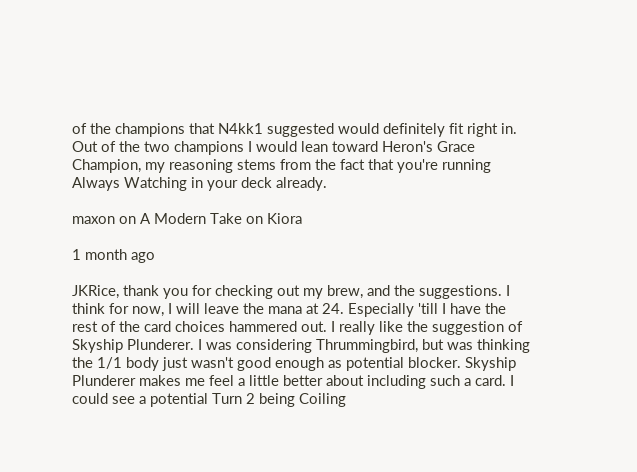of the champions that N4kk1 suggested would definitely fit right in. Out of the two champions I would lean toward Heron's Grace Champion, my reasoning stems from the fact that you're running Always Watching in your deck already.

maxon on A Modern Take on Kiora

1 month ago

JKRice, thank you for checking out my brew, and the suggestions. I think for now, I will leave the mana at 24. Especially 'till I have the rest of the card choices hammered out. I really like the suggestion of Skyship Plunderer. I was considering Thrummingbird, but was thinking the 1/1 body just wasn't good enough as potential blocker. Skyship Plunderer makes me feel a little better about including such a card. I could see a potential Turn 2 being Coiling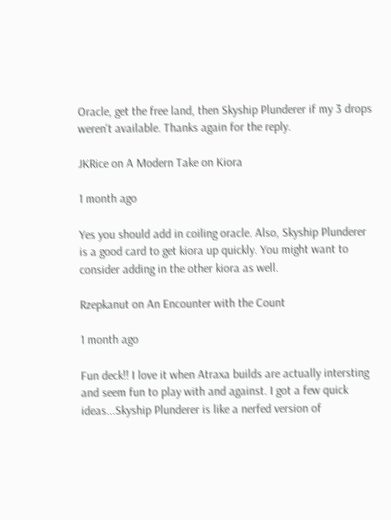Oracle, get the free land, then Skyship Plunderer if my 3 drops weren't available. Thanks again for the reply.

JKRice on A Modern Take on Kiora

1 month ago

Yes you should add in coiling oracle. Also, Skyship Plunderer is a good card to get kiora up quickly. You might want to consider adding in the other kiora as well.

Rzepkanut on An Encounter with the Count

1 month ago

Fun deck!! I love it when Atraxa builds are actually intersting and seem fun to play with and against. I got a few quick ideas...Skyship Plunderer is like a nerfed version of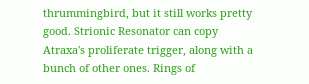thrummingbird, but it still works pretty good. Strionic Resonator can copy Atraxa's proliferate trigger, along with a bunch of other ones. Rings of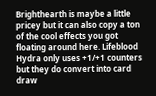Brighthearth is maybe a little pricey but it can also copy a ton of the cool effects you got floating around here. Lifeblood Hydra only uses +1/+1 counters but they do convert into card draw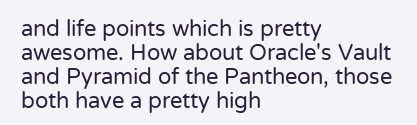and life points which is pretty awesome. How about Oracle's Vault and Pyramid of the Pantheon, those both have a pretty high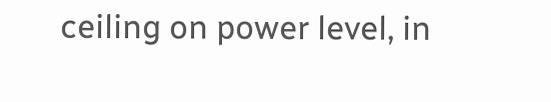ceiling on power level, in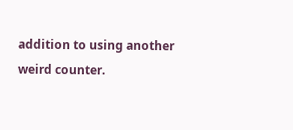addition to using another weird counter.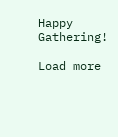Happy Gathering!

Load more